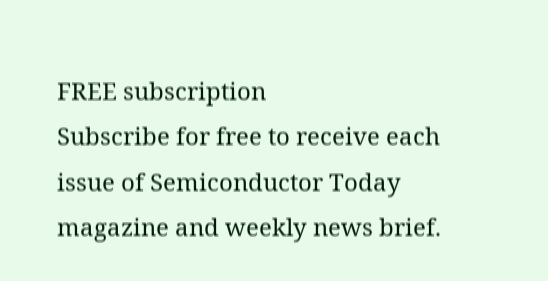FREE subscription
Subscribe for free to receive each issue of Semiconductor Today magazine and weekly news brief.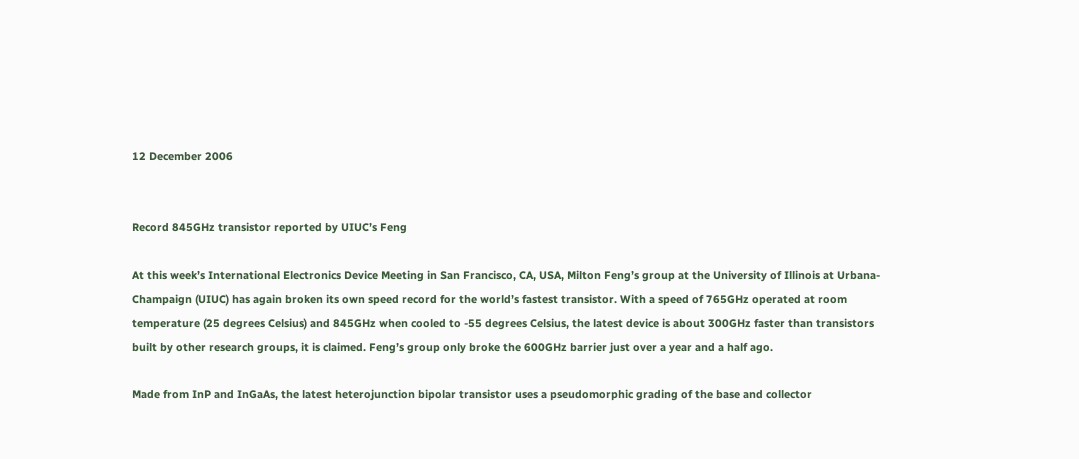12 December 2006


Record 845GHz transistor reported by UIUC’s Feng

At this week’s International Electronics Device Meeting in San Francisco, CA, USA, Milton Feng’s group at the University of Illinois at Urbana-Champaign (UIUC) has again broken its own speed record for the world’s fastest transistor. With a speed of 765GHz operated at room temperature (25 degrees Celsius) and 845GHz when cooled to -55 degrees Celsius, the latest device is about 300GHz faster than transistors built by other research groups, it is claimed. Feng’s group only broke the 600GHz barrier just over a year and a half ago.

Made from InP and InGaAs, the latest heterojunction bipolar transistor uses a pseudomorphic grading of the base and collector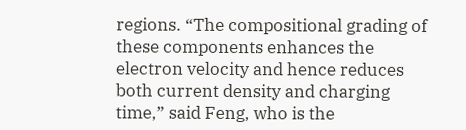regions. “The compositional grading of these components enhances the electron velocity and hence reduces both current density and charging time,” said Feng, who is the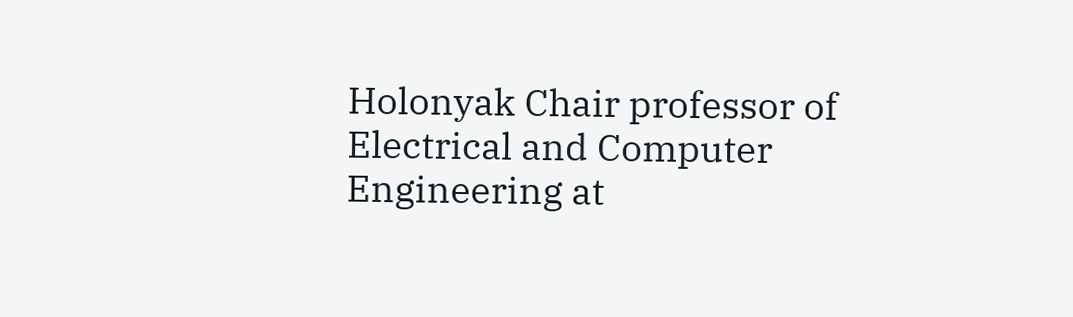Holonyak Chair professor of Electrical and Computer Engineering at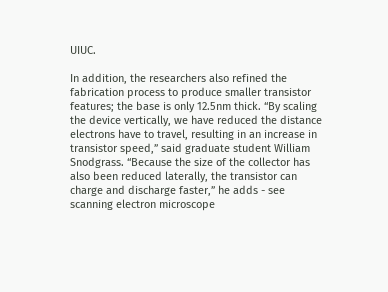UIUC.

In addition, the researchers also refined the fabrication process to produce smaller transistor features; the base is only 12.5nm thick. “By scaling the device vertically, we have reduced the distance electrons have to travel, resulting in an increase in transistor speed,” said graduate student William Snodgrass. “Because the size of the collector has also been reduced laterally, the transistor can charge and discharge faster,” he adds - see scanning electron microscope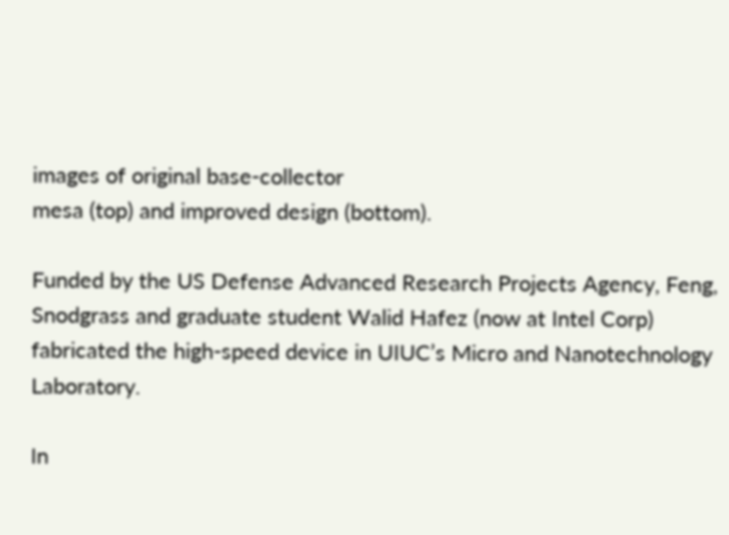images of original base-collector
mesa (top) and improved design (bottom).

Funded by the US Defense Advanced Research Projects Agency, Feng, Snodgrass and graduate student Walid Hafez (now at Intel Corp) fabricated the high-speed device in UIUC’s Micro and Nanotechnology Laboratory.

In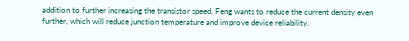addition to further increasing the transistor speed, Feng wants to reduce the current density even further, which will reduce junction temperature and improve device reliability.